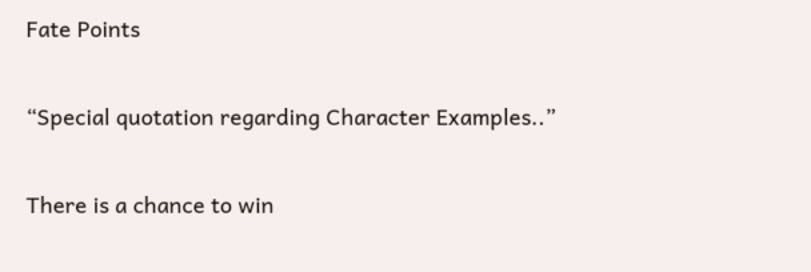Fate Points

“Special quotation regarding Character Examples..”

There is a chance to win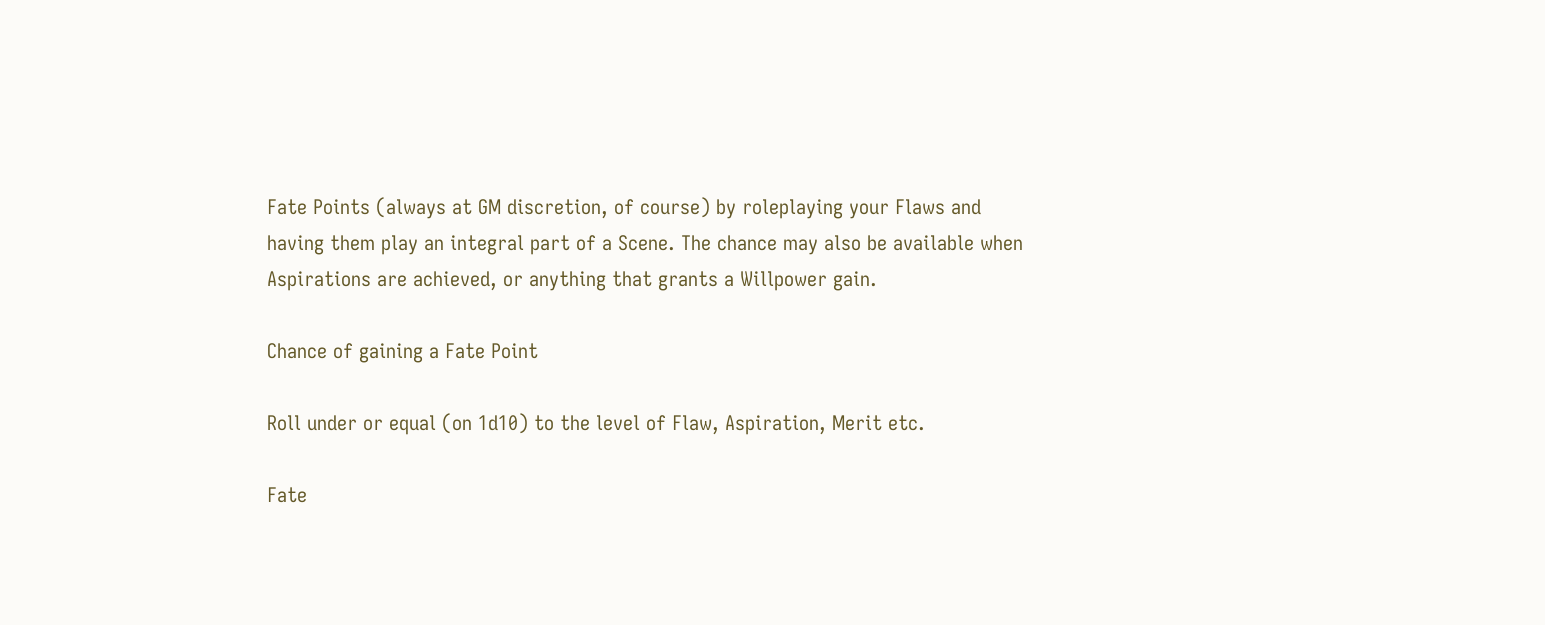Fate Points (always at GM discretion, of course) by roleplaying your Flaws and having them play an integral part of a Scene. The chance may also be available when Aspirations are achieved, or anything that grants a Willpower gain.

Chance of gaining a Fate Point

Roll under or equal (on 1d10) to the level of Flaw, Aspiration, Merit etc.

Fate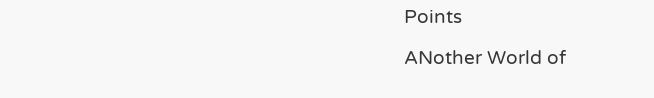Points

ANother World of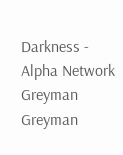Darkness - Alpha Network Greyman Greyman